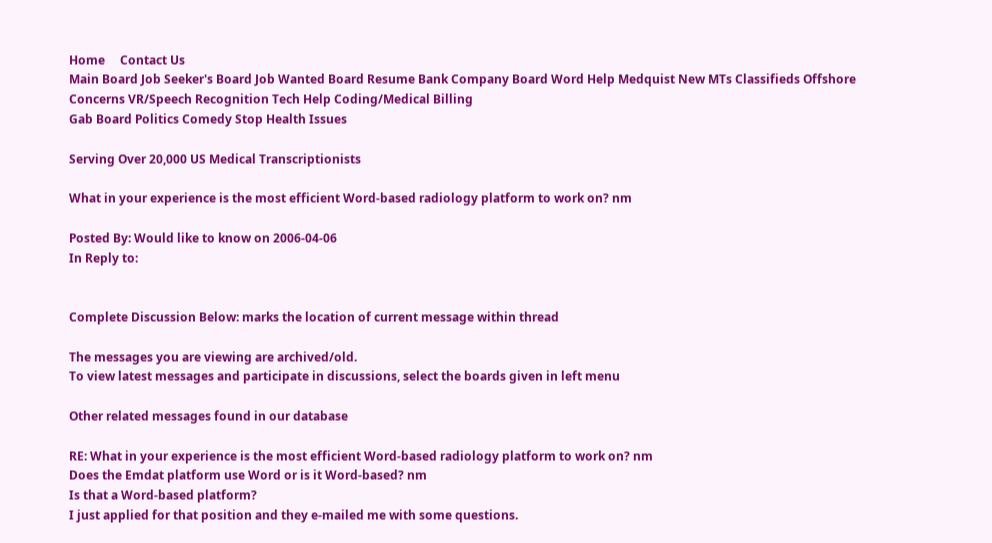Home     Contact Us
Main Board Job Seeker's Board Job Wanted Board Resume Bank Company Board Word Help Medquist New MTs Classifieds Offshore Concerns VR/Speech Recognition Tech Help Coding/Medical Billing
Gab Board Politics Comedy Stop Health Issues

Serving Over 20,000 US Medical Transcriptionists

What in your experience is the most efficient Word-based radiology platform to work on? nm

Posted By: Would like to know on 2006-04-06
In Reply to:


Complete Discussion Below: marks the location of current message within thread

The messages you are viewing are archived/old.
To view latest messages and participate in discussions, select the boards given in left menu

Other related messages found in our database

RE: What in your experience is the most efficient Word-based radiology platform to work on? nm
Does the Emdat platform use Word or is it Word-based? nm
Is that a Word-based platform?
I just applied for that position and they e-mailed me with some questions.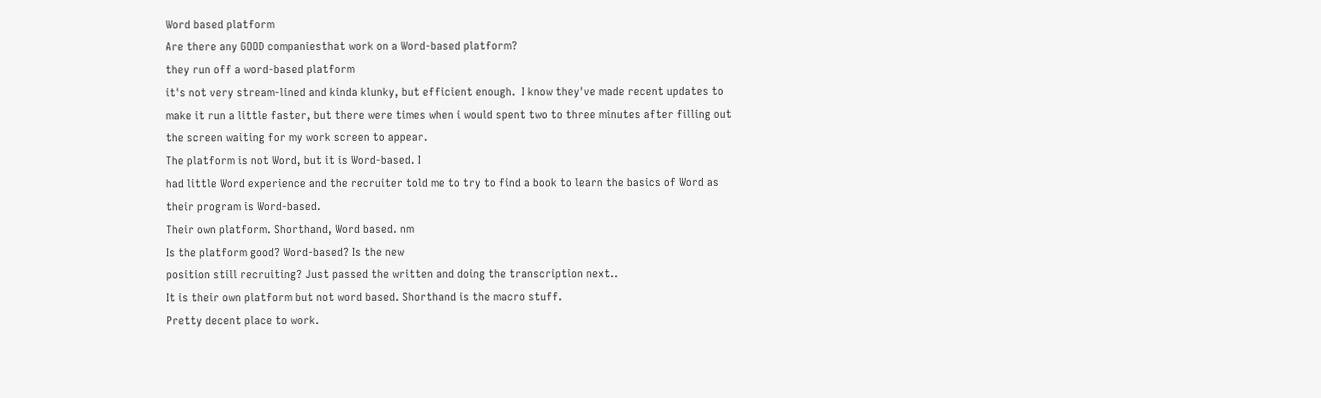Word based platform
Are there any GOOD companiesthat work on a Word-based platform?
they run off a word-based platform
it's not very stream-lined and kinda klunky, but efficient enough.  I know they've made recent updates to make it run a little faster, but there were times when i would spent two to three minutes after filling out the screen waiting for my work screen to appear.
The platform is not Word, but it is Word-based. I
had little Word experience and the recruiter told me to try to find a book to learn the basics of Word as their program is Word-based.
Their own platform. Shorthand, Word based. nm
Is the platform good? Word-based? Is the new
position still recruiting? Just passed the written and doing the transcription next..
It is their own platform but not word based. Shorthand is the macro stuff.
Pretty decent place to work.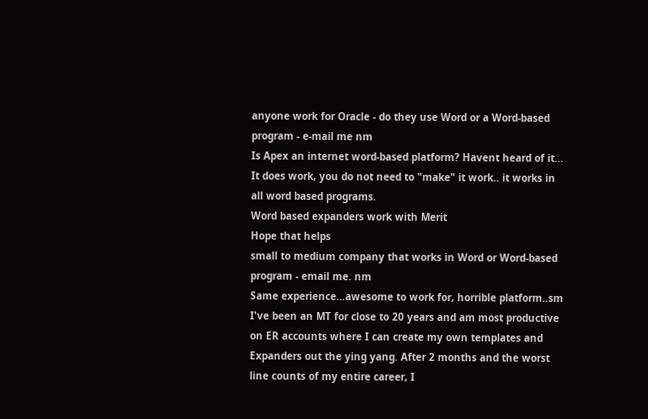anyone work for Oracle - do they use Word or a Word-based program - e-mail me nm
Is Apex an internet word-based platform? Havent heard of it...
It does work, you do not need to "make" it work.. it works in all word based programs.
Word based expanders work with Merit
Hope that helps
small to medium company that works in Word or Word-based program - email me. nm
Same experience...awesome to work for, horrible platform..sm
I've been an MT for close to 20 years and am most productive on ER accounts where I can create my own templates and Expanders out the ying yang. After 2 months and the worst line counts of my entire career, I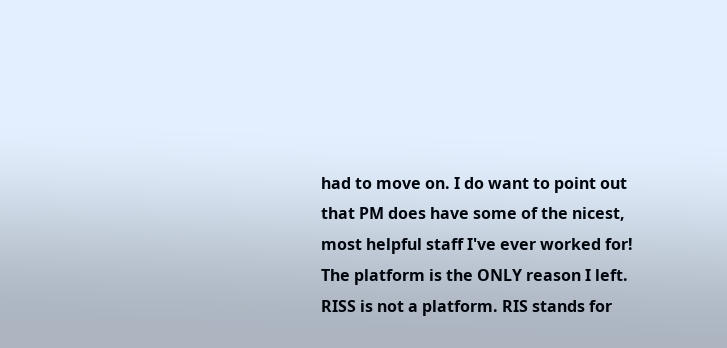had to move on. I do want to point out that PM does have some of the nicest, most helpful staff I've ever worked for! The platform is the ONLY reason I left.
RISS is not a platform. RIS stands for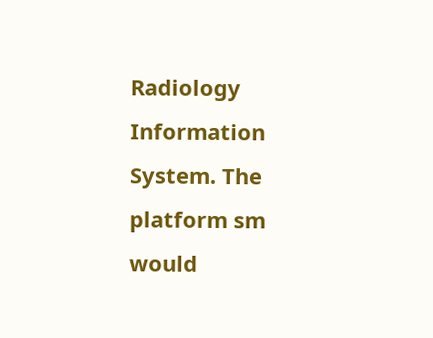Radiology Information System. The platform sm
would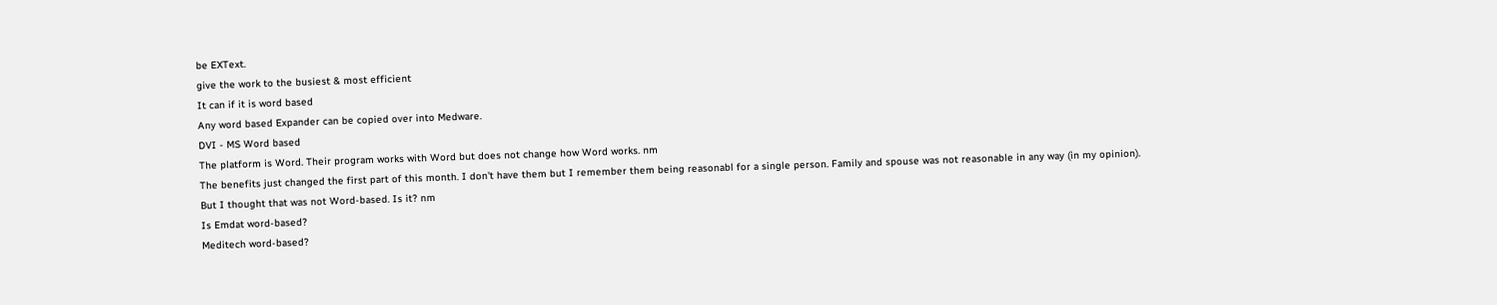be EXText.
give the work to the busiest & most efficient
It can if it is word based
Any word based Expander can be copied over into Medware.
DVI - MS Word based
The platform is Word. Their program works with Word but does not change how Word works. nm
The benefits just changed the first part of this month. I don't have them but I remember them being reasonabl for a single person. Family and spouse was not reasonable in any way (in my opinion).
But I thought that was not Word-based. Is it? nm
Is Emdat word-based?
Meditech word-based?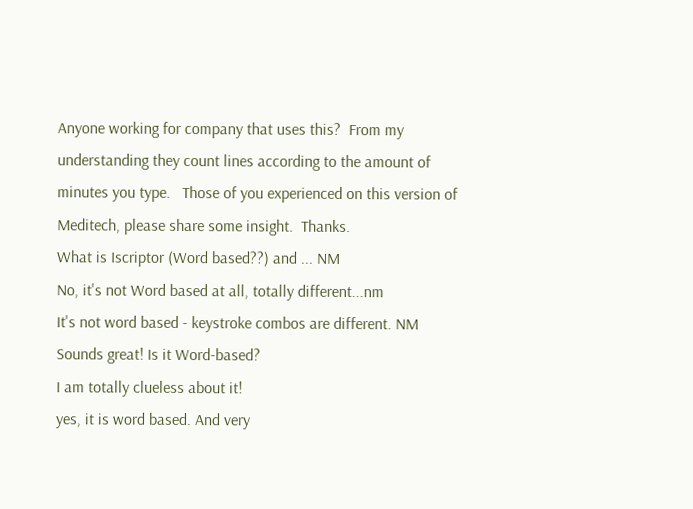Anyone working for company that uses this?  From my understanding they count lines according to the amount of minutes you type.   Those of you experienced on this version of Meditech, please share some insight.  Thanks.
What is Iscriptor (Word based??) and ... NM
No, it's not Word based at all, totally different...nm
It's not word based - keystroke combos are different. NM
Sounds great! Is it Word-based?
I am totally clueless about it!
yes, it is word based. And very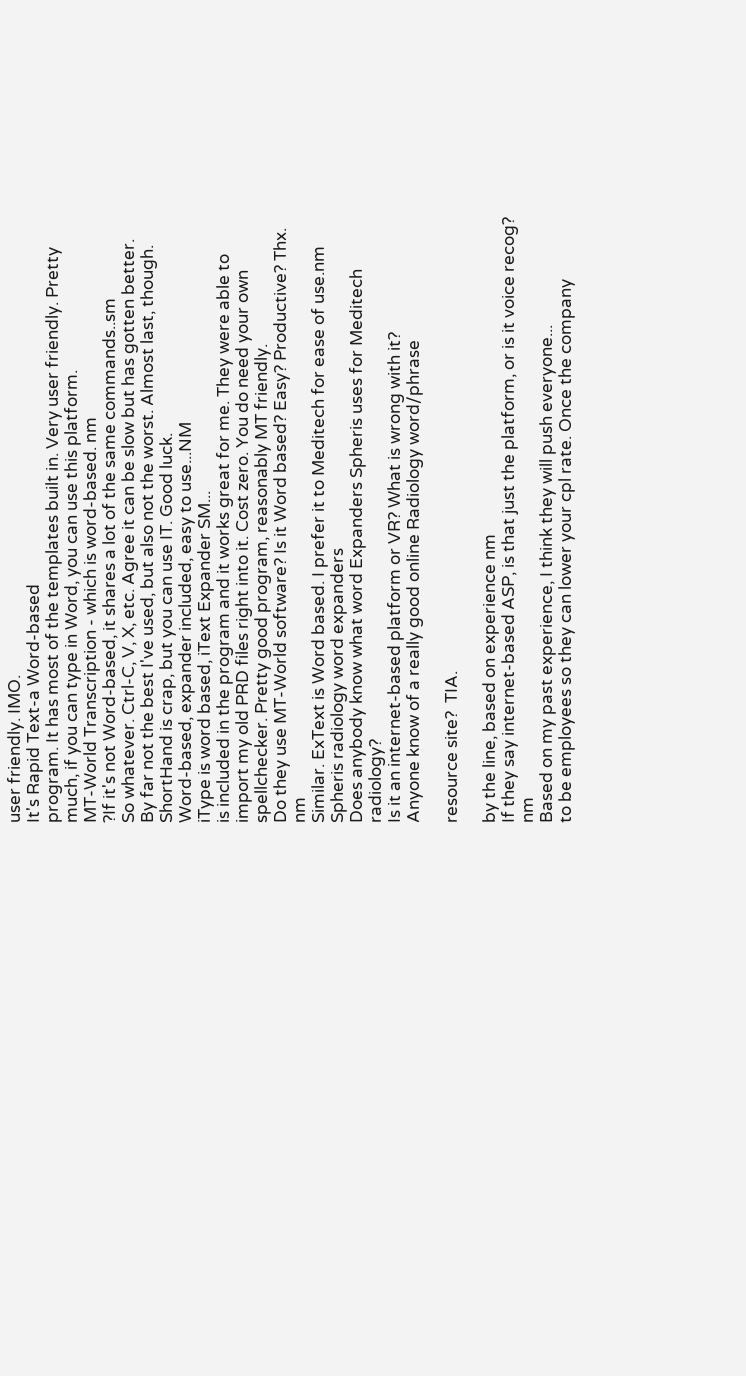user friendly. IMO.
It's Rapid Text-a Word-based
program. It has most of the templates built in. Very user friendly. Pretty much, if you can type in Word, you can use this platform.
MT-World Transcription - which is word-based. nm
?If it's not Word-based, it shares a lot of the same commands..sm
So whatever. Ctrl-C, V, X, etc. Agree it can be slow but has gotten better. By far not the best I've used, but also not the worst. Almost last, though. ShortHand is crap, but you can use IT. Good luck.
Word-based, expander included, easy to use...NM
iType is word based, iText Expander SM...
is included in the program and it works great for me. They were able to import my old PRD files right into it. Cost zero. You do need your own spellchecker. Pretty good program, reasonably MT friendly.
Do they use MT-World software? Is it Word based? Easy? Productive? Thx. nm
Similar. ExText is Word based. I prefer it to Meditech for ease of use.nm
Spheris radiology word expanders
Does anybody know what word Expanders Spheris uses for Meditech radiology?
Is it an internet-based platform or VR? What is wrong with it?
Anyone know of a really good online Radiology word/phrase

resource site?  TIA.

by the line, based on experience nm
If they say internet-based ASP, is that just the platform, or is it voice recog? nm
Based on my past experience, I think they will push everyone...
to be employees so they can lower your cpl rate. Once the company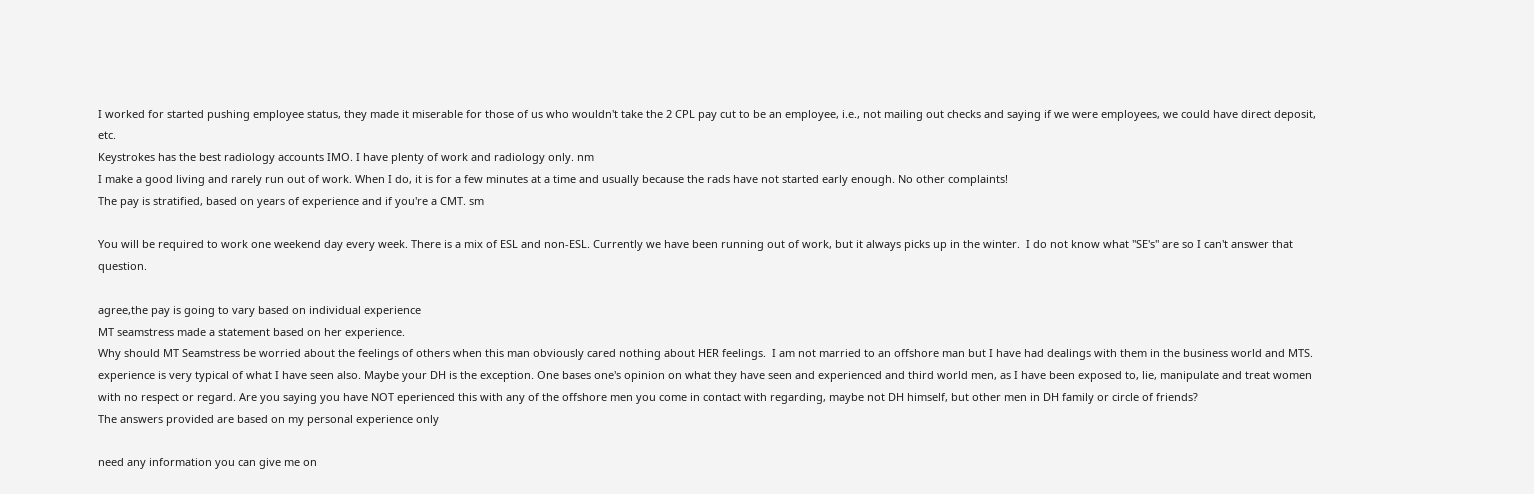I worked for started pushing employee status, they made it miserable for those of us who wouldn't take the 2 CPL pay cut to be an employee, i.e., not mailing out checks and saying if we were employees, we could have direct deposit, etc.
Keystrokes has the best radiology accounts IMO. I have plenty of work and radiology only. nm
I make a good living and rarely run out of work. When I do, it is for a few minutes at a time and usually because the rads have not started early enough. No other complaints!
The pay is stratified, based on years of experience and if you're a CMT. sm

You will be required to work one weekend day every week. There is a mix of ESL and non-ESL. Currently we have been running out of work, but it always picks up in the winter.  I do not know what "SE's" are so I can't answer that question.

agree,the pay is going to vary based on individual experience
MT seamstress made a statement based on her experience.
Why should MT Seamstress be worried about the feelings of others when this man obviously cared nothing about HER feelings.  I am not married to an offshore man but I have had dealings with them in the business world and MTS. experience is very typical of what I have seen also. Maybe your DH is the exception. One bases one's opinion on what they have seen and experienced and third world men, as I have been exposed to, lie, manipulate and treat women with no respect or regard. Are you saying you have NOT eperienced this with any of the offshore men you come in contact with regarding, maybe not DH himself, but other men in DH family or circle of friends?
The answers provided are based on my personal experience only

need any information you can give me on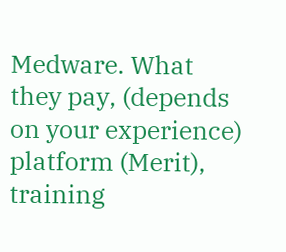Medware. What they pay, (depends on your experience) platform (Merit), training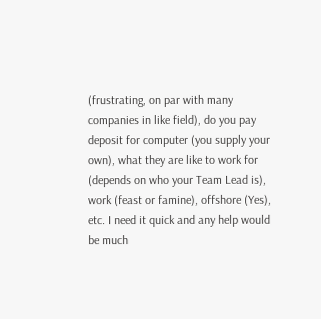(frustrating, on par with many companies in like field), do you pay deposit for computer (you supply your own), what they are like to work for (depends on who your Team Lead is), work (feast or famine), offshore (Yes), etc. I need it quick and any help would be much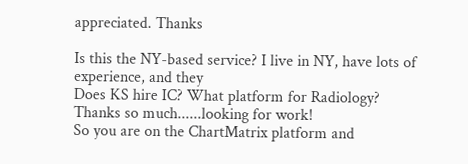appreciated. Thanks

Is this the NY-based service? I live in NY, have lots of experience, and they
Does KS hire IC? What platform for Radiology?
Thanks so much......looking for work!
So you are on the ChartMatrix platform and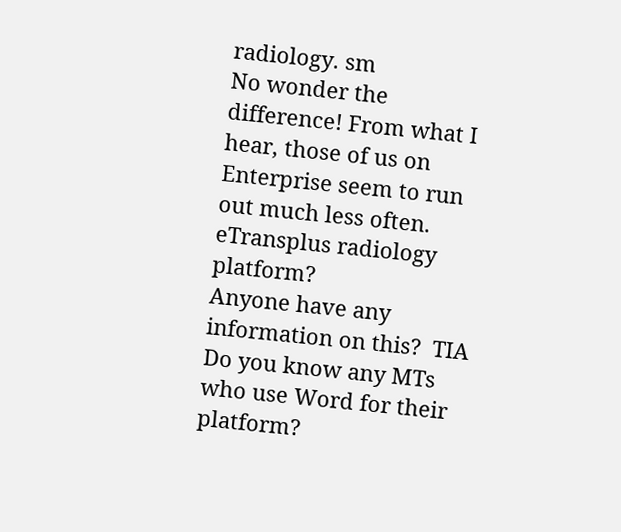radiology. sm
No wonder the difference! From what I hear, those of us on Enterprise seem to run out much less often.
eTransplus radiology platform?
Anyone have any information on this?  TIA
Do you know any MTs who use Word for their platform?